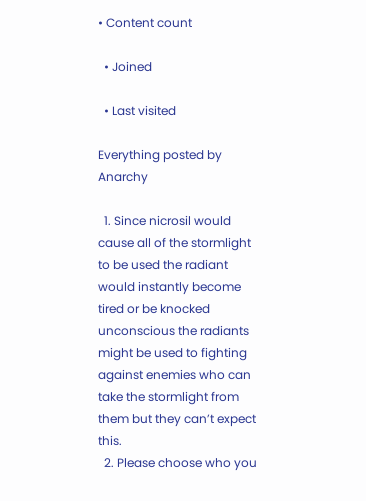• Content count

  • Joined

  • Last visited

Everything posted by Anarchy

  1. Since nicrosil would cause all of the stormlight to be used the radiant would instantly become tired or be knocked unconscious the radiants might be used to fighting against enemies who can take the stormlight from them but they can’t expect this.
  2. Please choose who you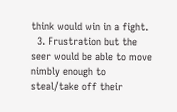think would win in a fight.
  3. Frustration but the seer would be able to move nimbly enough to steal/take off their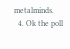metalminds.
  4. Ok the poll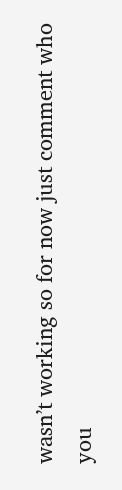wasn’t working so for now just comment who you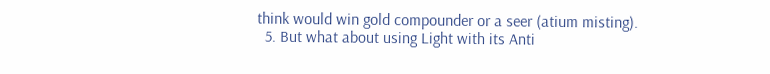think would win gold compounder or a seer (atium misting).
  5. But what about using Light with its Anti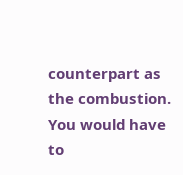counterpart as the combustion. You would have to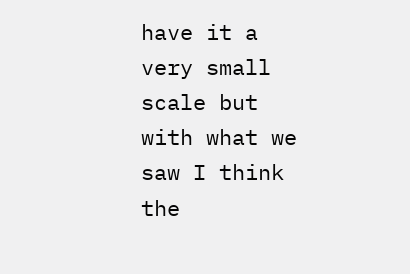have it a very small scale but with what we saw I think the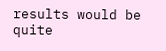results would be quite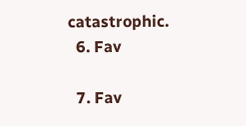catastrophic.
  6. Fav

  7. Fav